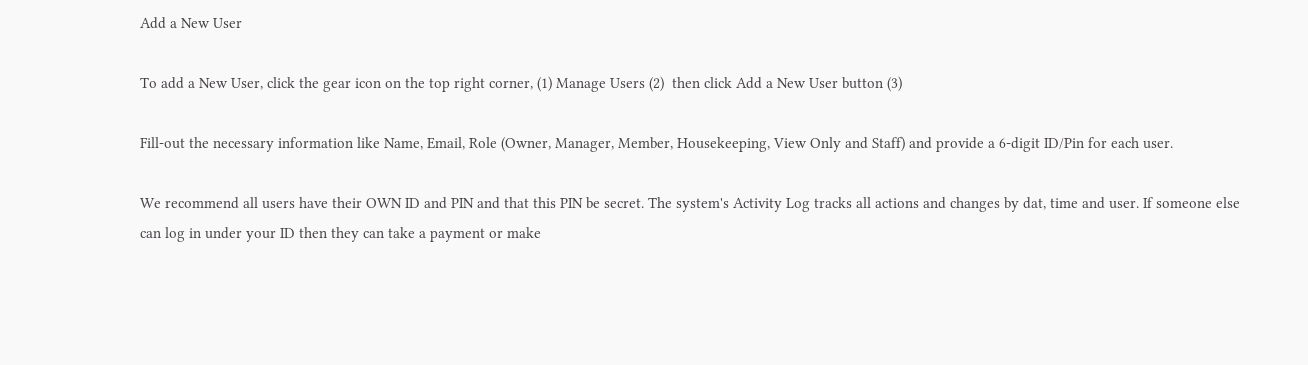Add a New User

To add a New User, click the gear icon on the top right corner, (1) Manage Users (2)  then click Add a New User button (3)

Fill-out the necessary information like Name, Email, Role (Owner, Manager, Member, Housekeeping, View Only and Staff) and provide a 6-digit ID/Pin for each user.

We recommend all users have their OWN ID and PIN and that this PIN be secret. The system's Activity Log tracks all actions and changes by dat, time and user. If someone else can log in under your ID then they can take a payment or make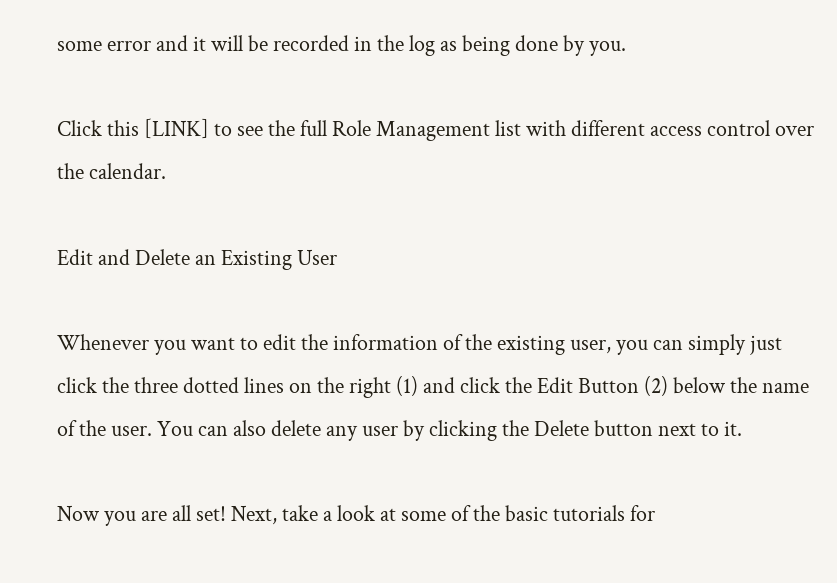some error and it will be recorded in the log as being done by you.

Click this [LINK] to see the full Role Management list with different access control over the calendar.

Edit and Delete an Existing User

Whenever you want to edit the information of the existing user, you can simply just click the three dotted lines on the right (1) and click the Edit Button (2) below the name of the user. You can also delete any user by clicking the Delete button next to it.

Now you are all set! Next, take a look at some of the basic tutorials for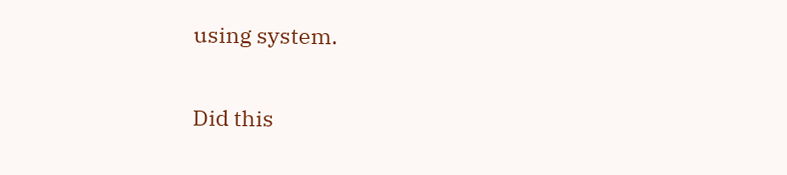using system.

Did this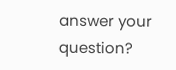answer your question?